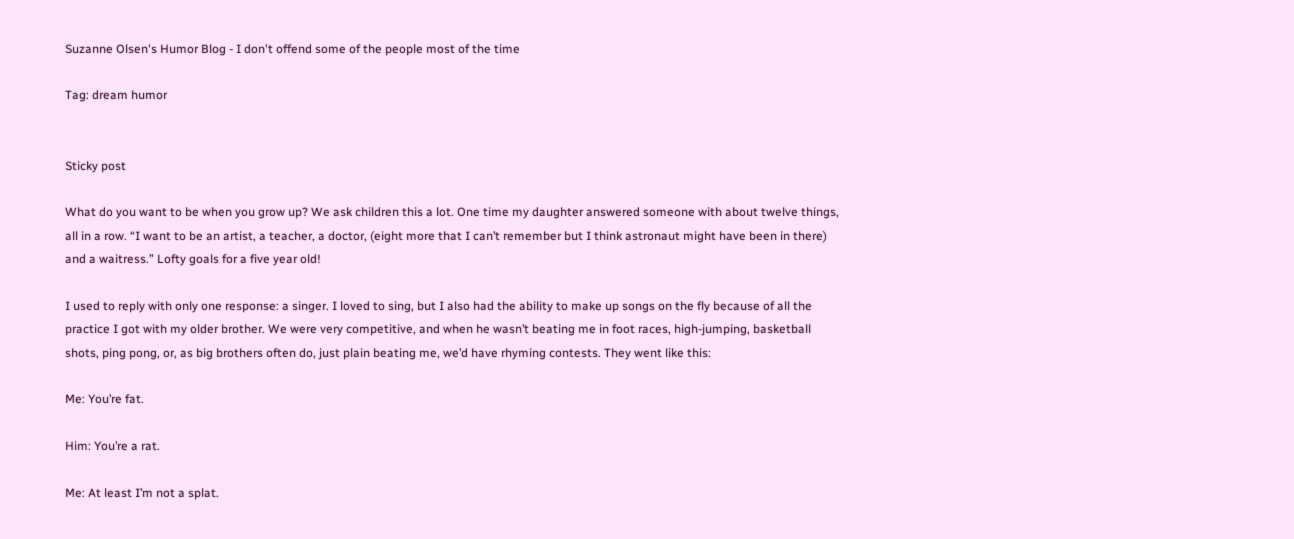Suzanne Olsen's Humor Blog - I don't offend some of the people most of the time

Tag: dream humor


Sticky post

What do you want to be when you grow up? We ask children this a lot. One time my daughter answered someone with about twelve things, all in a row. “I want to be an artist, a teacher, a doctor, (eight more that I can’t remember but I think astronaut might have been in there) and a waitress.” Lofty goals for a five year old!

I used to reply with only one response: a singer. I loved to sing, but I also had the ability to make up songs on the fly because of all the practice I got with my older brother. We were very competitive, and when he wasn’t beating me in foot races, high-jumping, basketball shots, ping pong, or, as big brothers often do, just plain beating me, we’d have rhyming contests. They went like this:

Me: You’re fat.

Him: You’re a rat.

Me: At least I’m not a splat.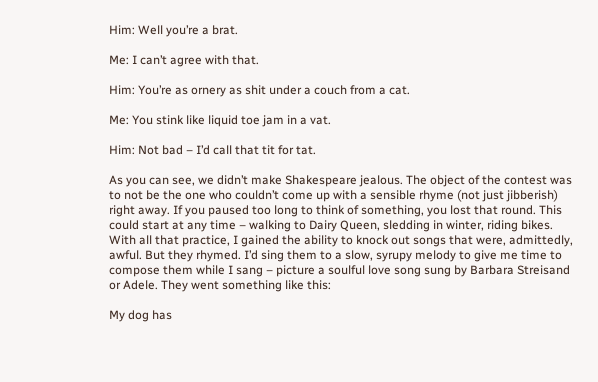Him: Well you’re a brat.

Me: I can’t agree with that.

Him: You’re as ornery as shit under a couch from a cat.

Me: You stink like liquid toe jam in a vat.

Him: Not bad – I’d call that tit for tat.

As you can see, we didn’t make Shakespeare jealous. The object of the contest was to not be the one who couldn’t come up with a sensible rhyme (not just jibberish) right away. If you paused too long to think of something, you lost that round. This could start at any time – walking to Dairy Queen, sledding in winter, riding bikes. With all that practice, I gained the ability to knock out songs that were, admittedly, awful. But they rhymed. I’d sing them to a slow, syrupy melody to give me time to compose them while I sang – picture a soulful love song sung by Barbara Streisand or Adele. They went something like this:

My dog has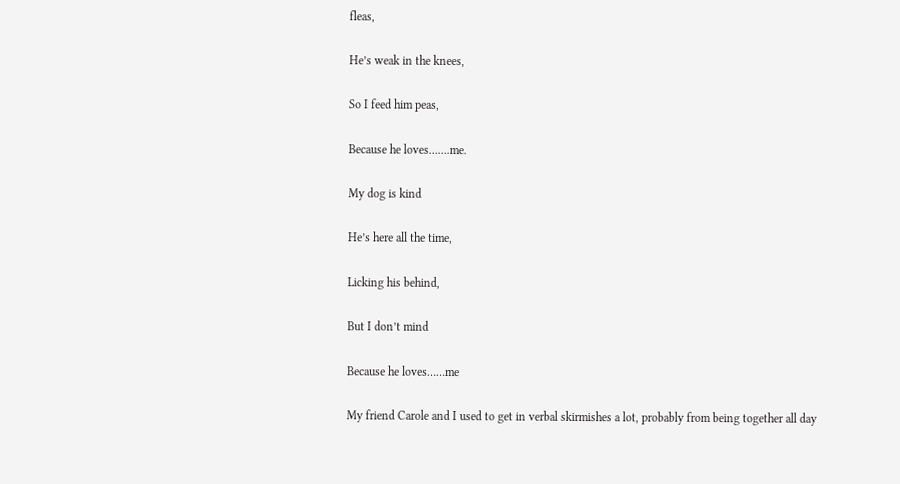fleas,

He’s weak in the knees,

So I feed him peas,

Because he loves…….me.

My dog is kind

He’s here all the time,

Licking his behind,

But I don’t mind

Because he loves……me

My friend Carole and I used to get in verbal skirmishes a lot, probably from being together all day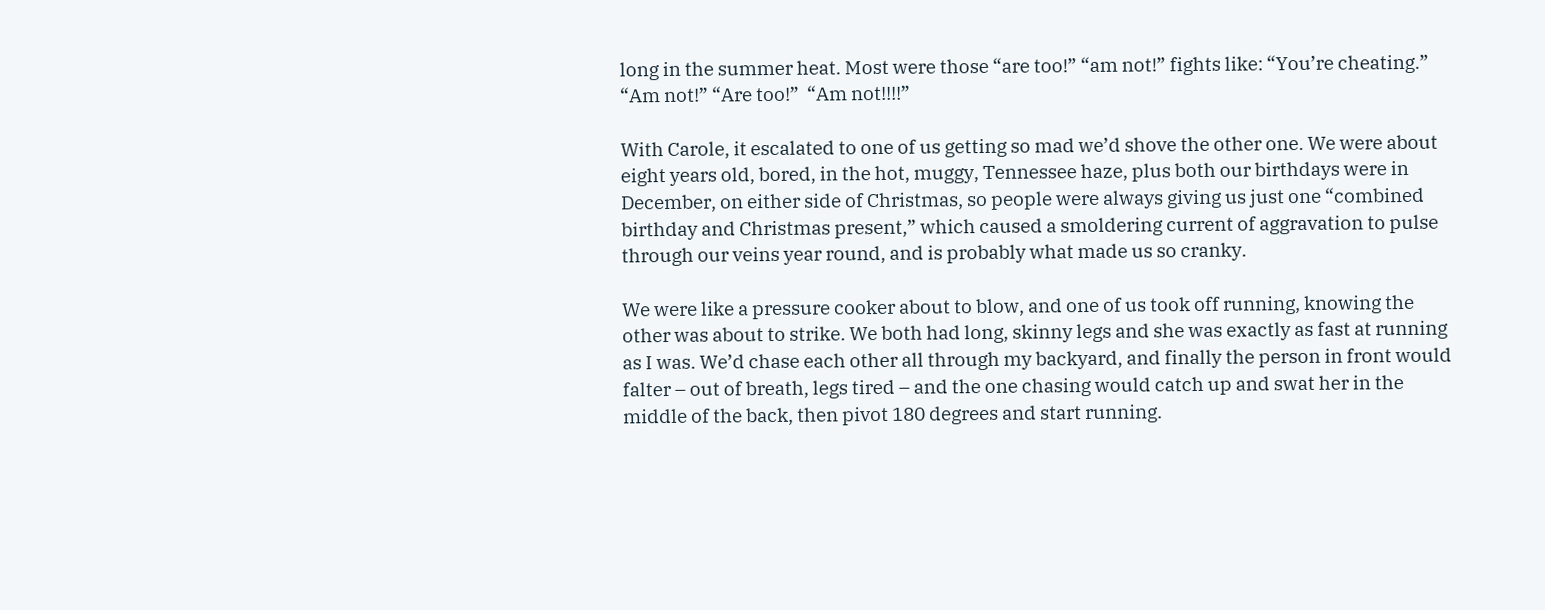long in the summer heat. Most were those “are too!” “am not!” fights like: “You’re cheating.” “Am not!” “Are too!”  “Am not!!!!”

With Carole, it escalated to one of us getting so mad we’d shove the other one. We were about eight years old, bored, in the hot, muggy, Tennessee haze, plus both our birthdays were in December, on either side of Christmas, so people were always giving us just one “combined birthday and Christmas present,” which caused a smoldering current of aggravation to pulse through our veins year round, and is probably what made us so cranky.

We were like a pressure cooker about to blow, and one of us took off running, knowing the other was about to strike. We both had long, skinny legs and she was exactly as fast at running as I was. We’d chase each other all through my backyard, and finally the person in front would falter – out of breath, legs tired – and the one chasing would catch up and swat her in the middle of the back, then pivot 180 degrees and start running.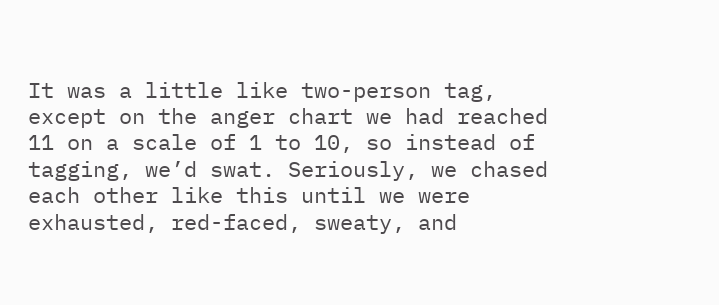It was a little like two-person tag, except on the anger chart we had reached 11 on a scale of 1 to 10, so instead of tagging, we’d swat. Seriously, we chased each other like this until we were exhausted, red-faced, sweaty, and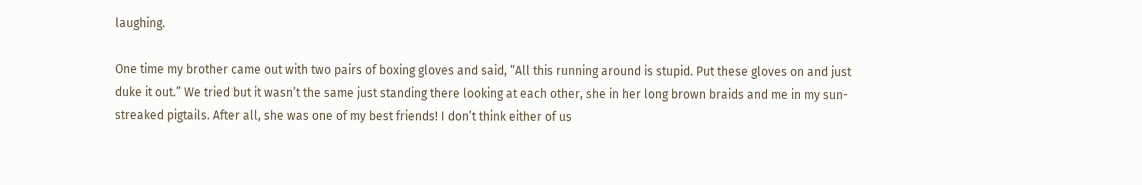laughing.

One time my brother came out with two pairs of boxing gloves and said, “All this running around is stupid. Put these gloves on and just duke it out.” We tried but it wasn’t the same just standing there looking at each other, she in her long brown braids and me in my sun-streaked pigtails. After all, she was one of my best friends! I don’t think either of us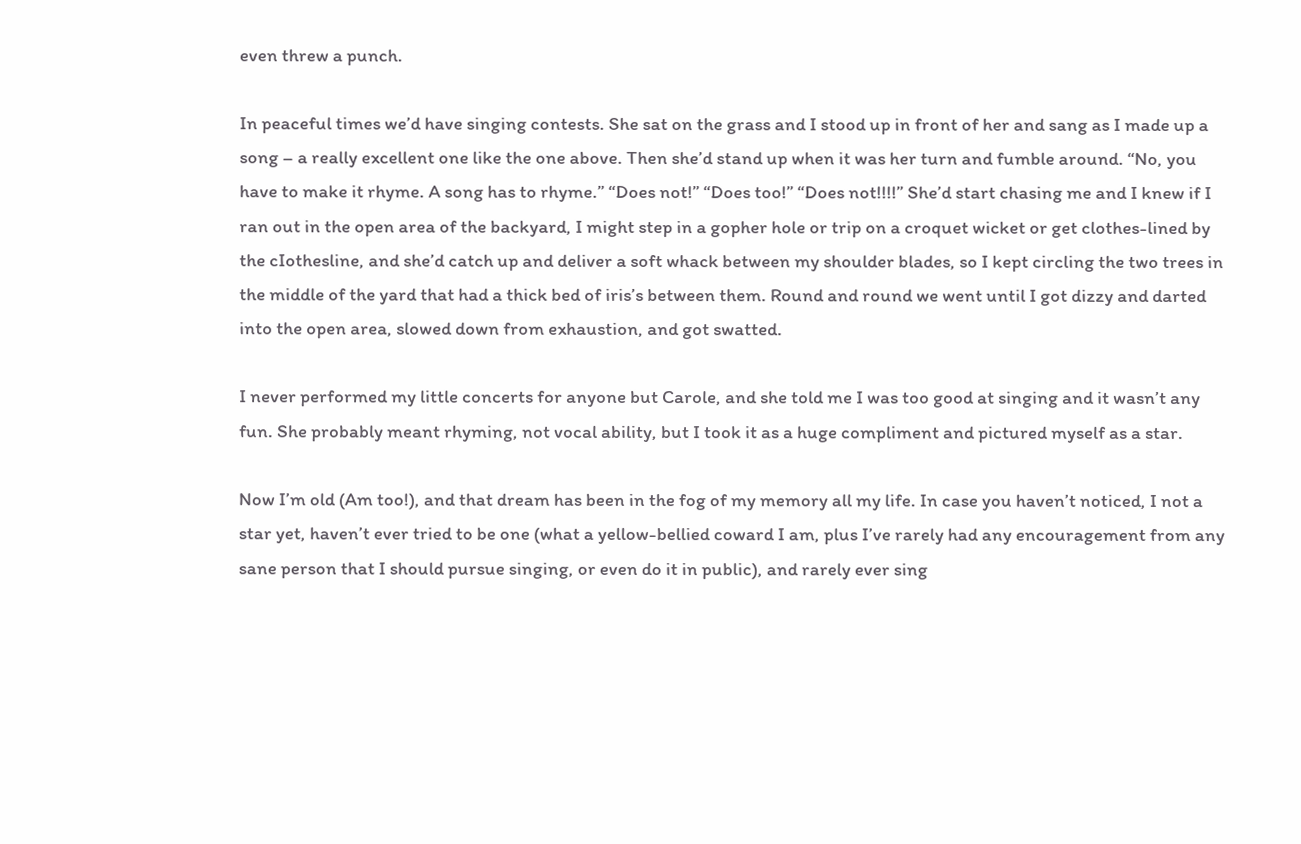even threw a punch.

In peaceful times we’d have singing contests. She sat on the grass and I stood up in front of her and sang as I made up a song – a really excellent one like the one above. Then she’d stand up when it was her turn and fumble around. “No, you have to make it rhyme. A song has to rhyme.” “Does not!” “Does too!” “Does not!!!!” She’d start chasing me and I knew if I ran out in the open area of the backyard, I might step in a gopher hole or trip on a croquet wicket or get clothes-lined by the cIothesline, and she’d catch up and deliver a soft whack between my shoulder blades, so I kept circling the two trees in the middle of the yard that had a thick bed of iris’s between them. Round and round we went until I got dizzy and darted into the open area, slowed down from exhaustion, and got swatted.

I never performed my little concerts for anyone but Carole, and she told me I was too good at singing and it wasn’t any fun. She probably meant rhyming, not vocal ability, but I took it as a huge compliment and pictured myself as a star.

Now I’m old (Am too!), and that dream has been in the fog of my memory all my life. In case you haven’t noticed, I not a star yet, haven’t ever tried to be one (what a yellow-bellied coward I am, plus I’ve rarely had any encouragement from any sane person that I should pursue singing, or even do it in public), and rarely ever sing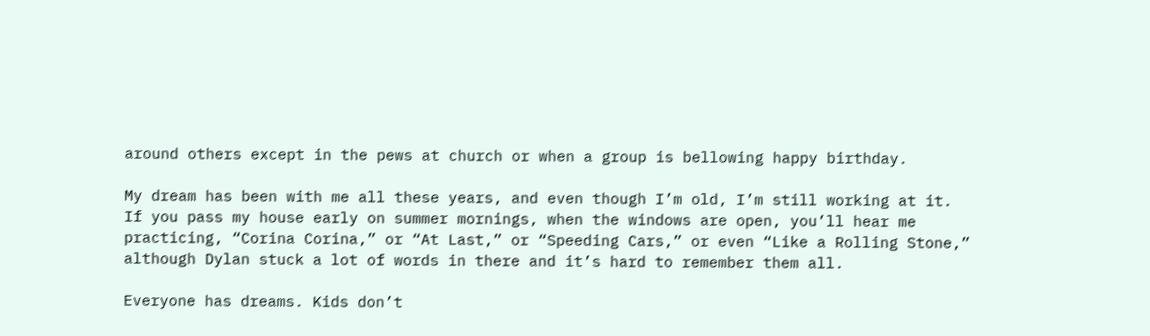around others except in the pews at church or when a group is bellowing happy birthday.

My dream has been with me all these years, and even though I’m old, I’m still working at it. If you pass my house early on summer mornings, when the windows are open, you’ll hear me practicing, “Corina Corina,” or “At Last,” or “Speeding Cars,” or even “Like a Rolling Stone,” although Dylan stuck a lot of words in there and it’s hard to remember them all.

Everyone has dreams. Kids don’t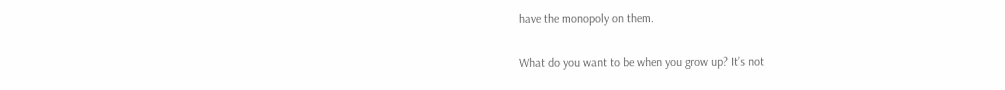have the monopoly on them.

What do you want to be when you grow up? It’s not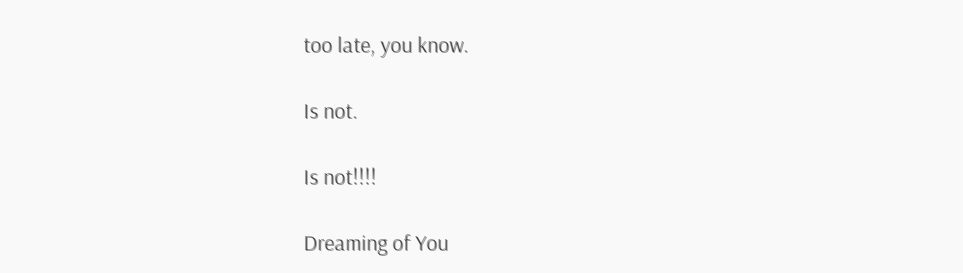too late, you know.

Is not.

Is not!!!!

Dreaming of You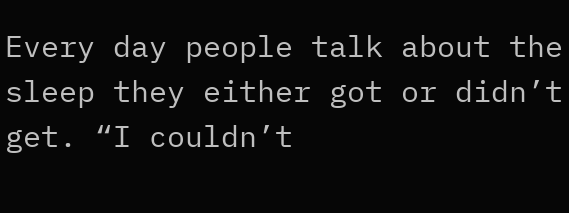Every day people talk about the sleep they either got or didn’t get. “I couldn’t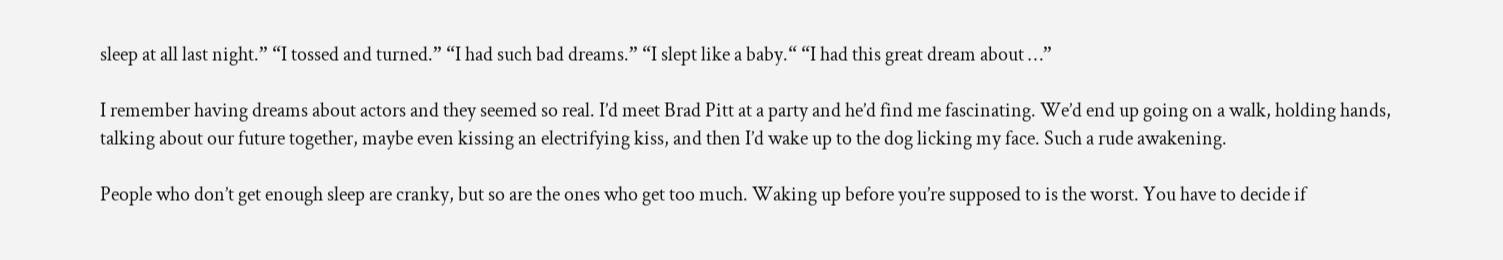sleep at all last night.” “I tossed and turned.” “I had such bad dreams.” “I slept like a baby.“ “I had this great dream about …”

I remember having dreams about actors and they seemed so real. I’d meet Brad Pitt at a party and he’d find me fascinating. We’d end up going on a walk, holding hands, talking about our future together, maybe even kissing an electrifying kiss, and then I’d wake up to the dog licking my face. Such a rude awakening.

People who don’t get enough sleep are cranky, but so are the ones who get too much. Waking up before you’re supposed to is the worst. You have to decide if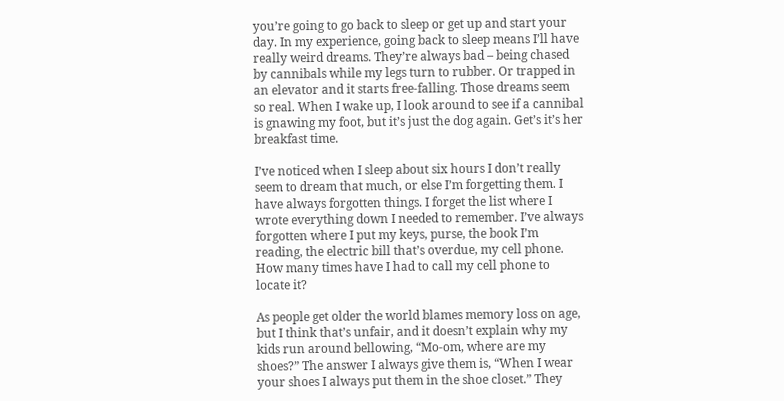you’re going to go back to sleep or get up and start your day. In my experience, going back to sleep means I’ll have really weird dreams. They’re always bad – being chased by cannibals while my legs turn to rubber. Or trapped in an elevator and it starts free-falling. Those dreams seem so real. When I wake up, I look around to see if a cannibal is gnawing my foot, but it’s just the dog again. Get’s it’s her breakfast time.

I’ve noticed when I sleep about six hours I don’t really seem to dream that much, or else I’m forgetting them. I have always forgotten things. I forget the list where I wrote everything down I needed to remember. I’ve always forgotten where I put my keys, purse, the book I’m reading, the electric bill that’s overdue, my cell phone. How many times have I had to call my cell phone to locate it?

As people get older the world blames memory loss on age, but I think that’s unfair, and it doesn’t explain why my kids run around bellowing, “Mo-om, where are my shoes?” The answer I always give them is, “When I wear your shoes I always put them in the shoe closet.” They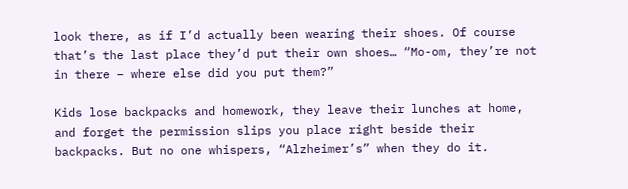look there, as if I’d actually been wearing their shoes. Of course that’s the last place they’d put their own shoes… “Mo-om, they’re not in there – where else did you put them?”

Kids lose backpacks and homework, they leave their lunches at home, and forget the permission slips you place right beside their backpacks. But no one whispers, “Alzheimer’s” when they do it.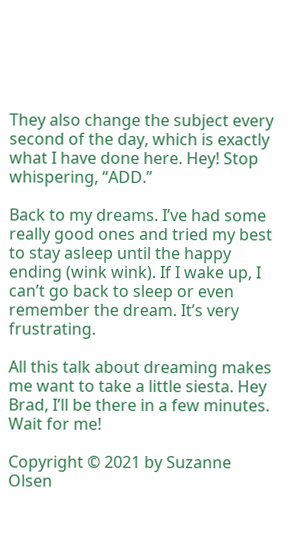They also change the subject every second of the day, which is exactly what I have done here. Hey! Stop whispering, “ADD.”

Back to my dreams. I’ve had some really good ones and tried my best to stay asleep until the happy ending (wink wink). If I wake up, I can’t go back to sleep or even remember the dream. It’s very frustrating.

All this talk about dreaming makes me want to take a little siesta. Hey Brad, I’ll be there in a few minutes. Wait for me!

Copyright © 2021 by Suzanne Olsen